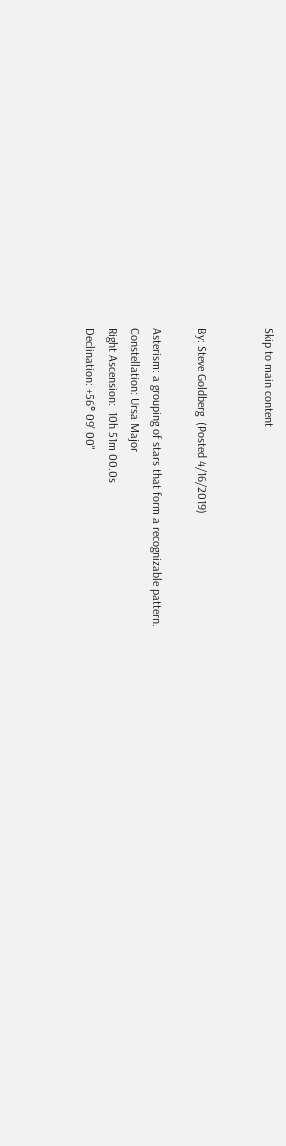Skip to main content


By: Steve Goldberg  (Posted 4/16/2019)

Asterism: a grouping of stars that form a recognizable pattern.
Constellation: Ursa Major
Right Ascension:  10h 51m 00.0s
Declination: +56° 09' 00"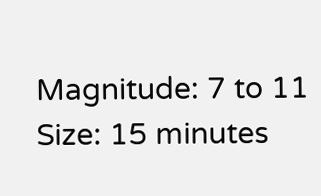Magnitude: 7 to 11
Size: 15 minutes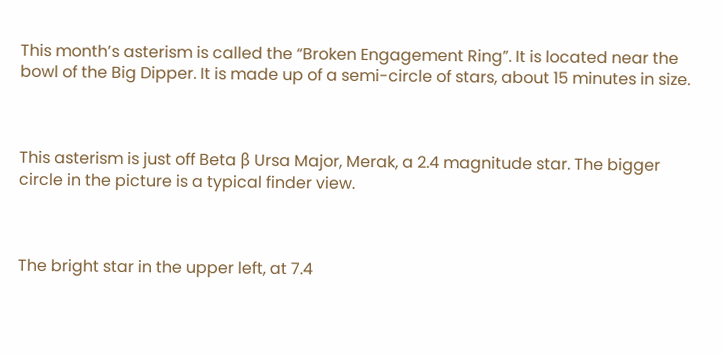This month’s asterism is called the “Broken Engagement Ring”. It is located near the bowl of the Big Dipper. It is made up of a semi-circle of stars, about 15 minutes in size.



This asterism is just off Beta β Ursa Major, Merak, a 2.4 magnitude star. The bigger circle in the picture is a typical finder view.



The bright star in the upper left, at 7.4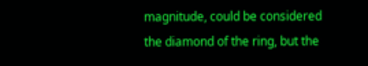magnitude, could be considered the diamond of the ring, but the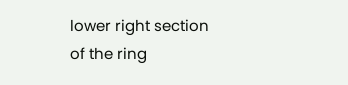lower right section of the ring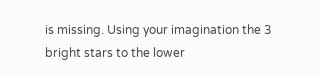is missing. Using your imagination the 3 bright stars to the lower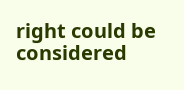right could be considered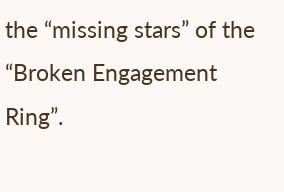the “missing stars” of the “Broken Engagement Ring”.